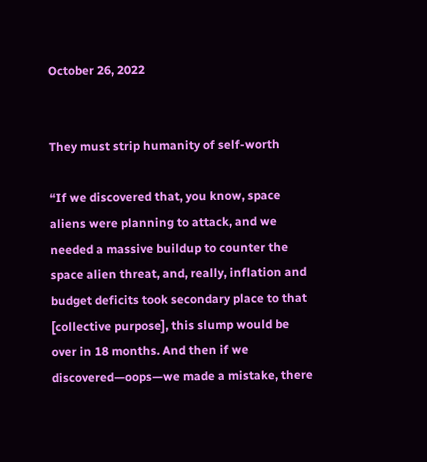October 26, 2022


They must strip humanity of self-worth

“If we discovered that, you know, space aliens were planning to attack, and we needed a massive buildup to counter the space alien threat, and, really, inflation and budget deficits took secondary place to that [collective purpose], this slump would be over in 18 months. And then if we discovered—oops—we made a mistake, there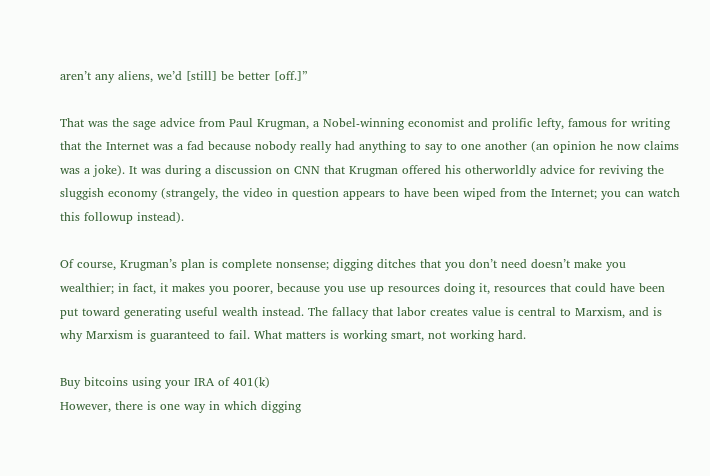aren’t any aliens, we’d [still] be better [off.]”

That was the sage advice from Paul Krugman, a Nobel-winning economist and prolific lefty, famous for writing that the Internet was a fad because nobody really had anything to say to one another (an opinion he now claims was a joke). It was during a discussion on CNN that Krugman offered his otherworldly advice for reviving the sluggish economy (strangely, the video in question appears to have been wiped from the Internet; you can watch this followup instead).

Of course, Krugman’s plan is complete nonsense; digging ditches that you don’t need doesn’t make you wealthier; in fact, it makes you poorer, because you use up resources doing it, resources that could have been put toward generating useful wealth instead. The fallacy that labor creates value is central to Marxism, and is why Marxism is guaranteed to fail. What matters is working smart, not working hard.

Buy bitcoins using your IRA of 401(k)
However, there is one way in which digging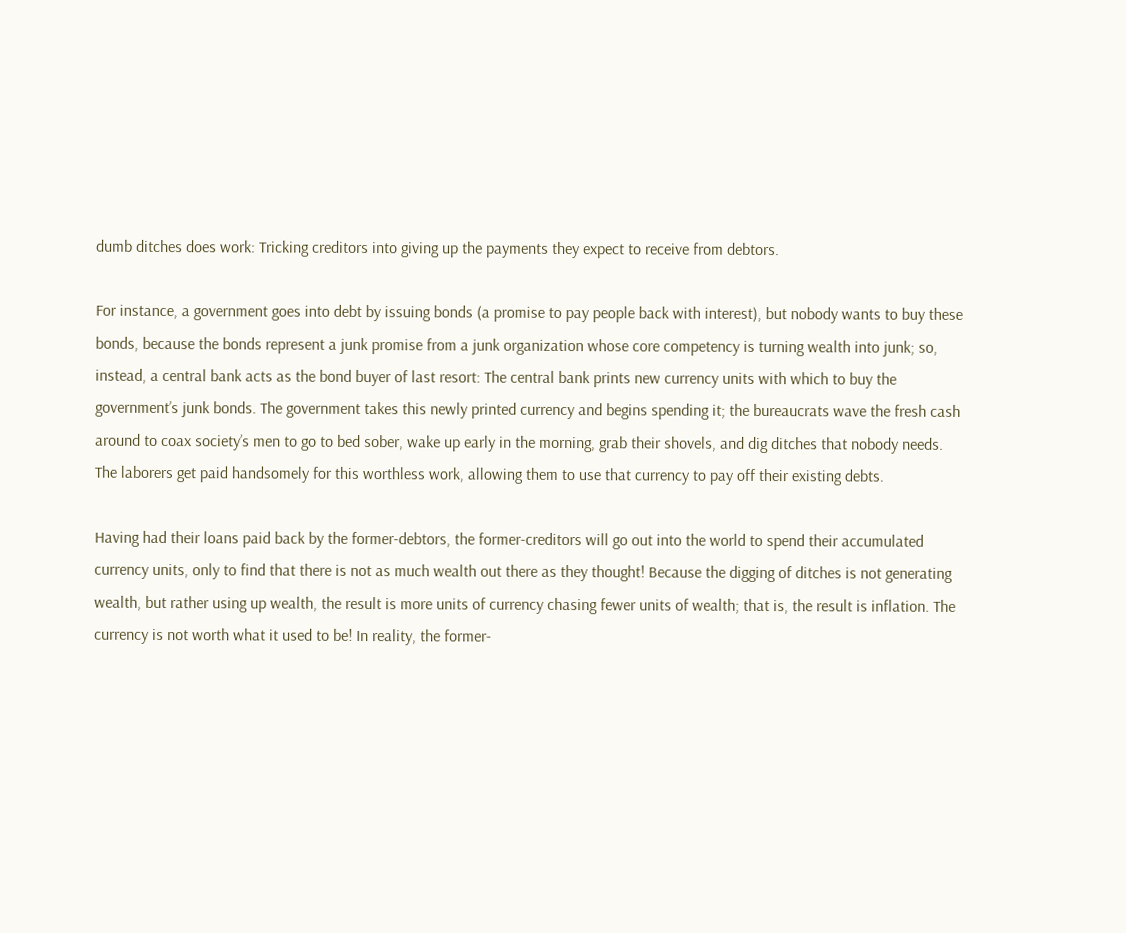dumb ditches does work: Tricking creditors into giving up the payments they expect to receive from debtors.

For instance, a government goes into debt by issuing bonds (a promise to pay people back with interest), but nobody wants to buy these bonds, because the bonds represent a junk promise from a junk organization whose core competency is turning wealth into junk; so, instead, a central bank acts as the bond buyer of last resort: The central bank prints new currency units with which to buy the government’s junk bonds. The government takes this newly printed currency and begins spending it; the bureaucrats wave the fresh cash around to coax society’s men to go to bed sober, wake up early in the morning, grab their shovels, and dig ditches that nobody needs. The laborers get paid handsomely for this worthless work, allowing them to use that currency to pay off their existing debts.

Having had their loans paid back by the former-debtors, the former-creditors will go out into the world to spend their accumulated currency units, only to find that there is not as much wealth out there as they thought! Because the digging of ditches is not generating wealth, but rather using up wealth, the result is more units of currency chasing fewer units of wealth; that is, the result is inflation. The currency is not worth what it used to be! In reality, the former-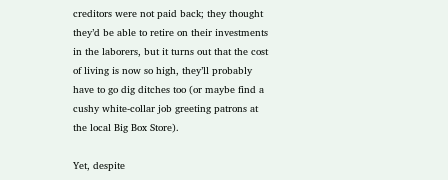creditors were not paid back; they thought they’d be able to retire on their investments in the laborers, but it turns out that the cost of living is now so high, they’ll probably have to go dig ditches too (or maybe find a cushy white-collar job greeting patrons at the local Big Box Store).

Yet, despite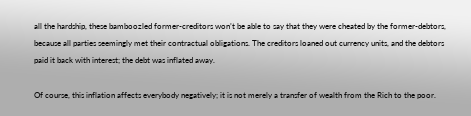all the hardship, these bamboozled former-creditors won’t be able to say that they were cheated by the former-debtors, because all parties seemingly met their contractual obligations. The creditors loaned out currency units, and the debtors paid it back with interest; the debt was inflated away.

Of course, this inflation affects everybody negatively; it is not merely a transfer of wealth from the Rich to the poor.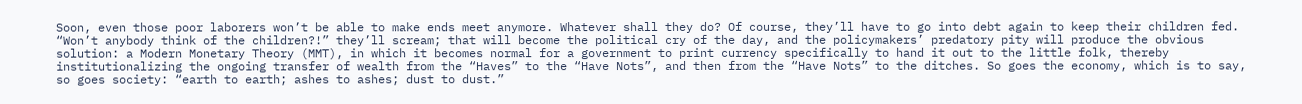Soon, even those poor laborers won’t be able to make ends meet anymore. Whatever shall they do? Of course, they’ll have to go into debt again to keep their children fed. “Won’t anybody think of the children?!” they’ll scream; that will become the political cry of the day, and the policymakers’ predatory pity will produce the obvious solution: a Modern Monetary Theory (MMT), in which it becomes normal for a government to print currency specifically to hand it out to the little folk, thereby institutionalizing the ongoing transfer of wealth from the “Haves” to the “Have Nots”, and then from the “Have Nots” to the ditches. So goes the economy, which is to say, so goes society: “earth to earth; ashes to ashes; dust to dust.”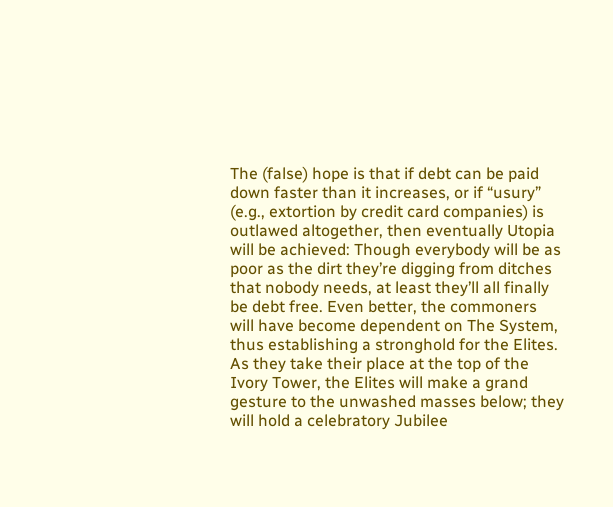The (false) hope is that if debt can be paid down faster than it increases, or if “usury” (e.g., extortion by credit card companies) is outlawed altogether, then eventually Utopia will be achieved: Though everybody will be as poor as the dirt they’re digging from ditches that nobody needs, at least they’ll all finally be debt free. Even better, the commoners will have become dependent on The System, thus establishing a stronghold for the Elites. As they take their place at the top of the Ivory Tower, the Elites will make a grand gesture to the unwashed masses below; they will hold a celebratory Jubilee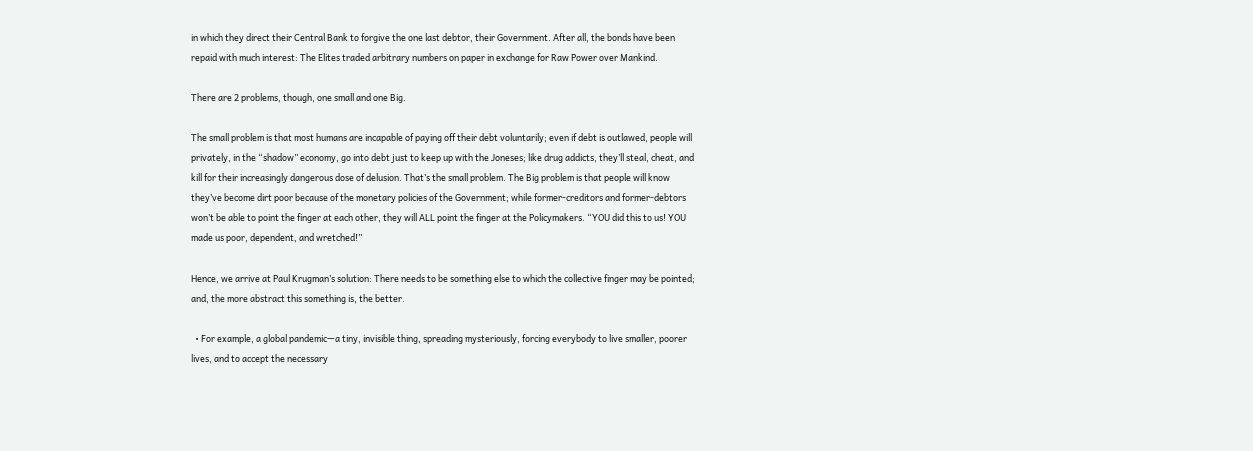in which they direct their Central Bank to forgive the one last debtor, their Government. After all, the bonds have been repaid with much interest: The Elites traded arbitrary numbers on paper in exchange for Raw Power over Mankind.

There are 2 problems, though, one small and one Big.

The small problem is that most humans are incapable of paying off their debt voluntarily; even if debt is outlawed, people will privately, in the “shadow” economy, go into debt just to keep up with the Joneses; like drug addicts, they’ll steal, cheat, and kill for their increasingly dangerous dose of delusion. That’s the small problem. The Big problem is that people will know they’ve become dirt poor because of the monetary policies of the Government; while former-creditors and former-debtors won’t be able to point the finger at each other, they will ALL point the finger at the Policymakers. “YOU did this to us! YOU made us poor, dependent, and wretched!”

Hence, we arrive at Paul Krugman’s solution: There needs to be something else to which the collective finger may be pointed; and, the more abstract this something is, the better.

  • For example, a global pandemic—a tiny, invisible thing, spreading mysteriously, forcing everybody to live smaller, poorer lives, and to accept the necessary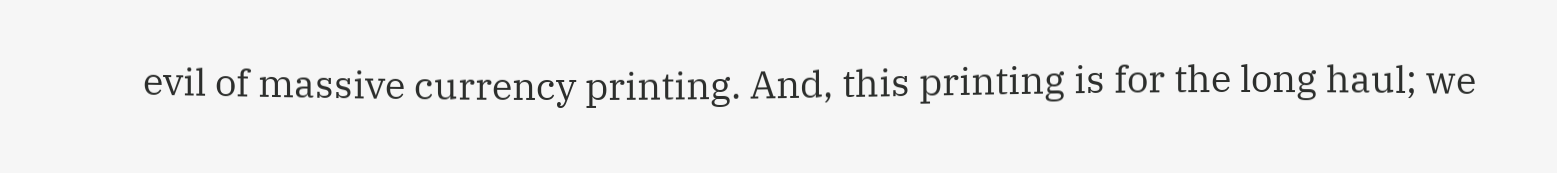evil of massive currency printing. And, this printing is for the long haul; we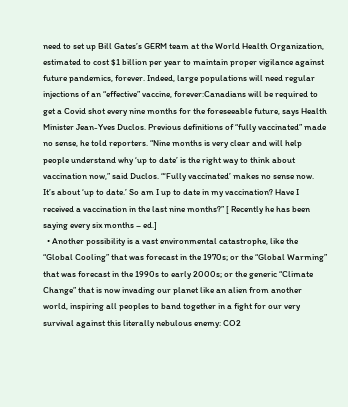need to set up Bill Gates’s GERM team at the World Health Organization, estimated to cost $1 billion per year to maintain proper vigilance against future pandemics, forever. Indeed, large populations will need regular injections of an “effective” vaccine, forever:Canadians will be required to get a Covid shot every nine months for the foreseeable future, says Health Minister Jean-Yves Duclos. Previous definitions of “fully vaccinated” made no sense, he told reporters. “Nine months is very clear and will help people understand why ‘up to date’ is the right way to think about vaccination now,” said Duclos. “‘Fully vaccinated’ makes no sense now. It’s about ‘up to date.’ So am I up to date in my vaccination? Have I received a vaccination in the last nine months?” [ Recently he has been saying every six months – ed.]
  • Another possibility is a vast environmental catastrophe, like the “Global Cooling” that was forecast in the 1970s; or the “Global Warming” that was forecast in the 1990s to early 2000s; or the generic “Climate Change” that is now invading our planet like an alien from another world, inspiring all peoples to band together in a fight for our very survival against this literally nebulous enemy: CO2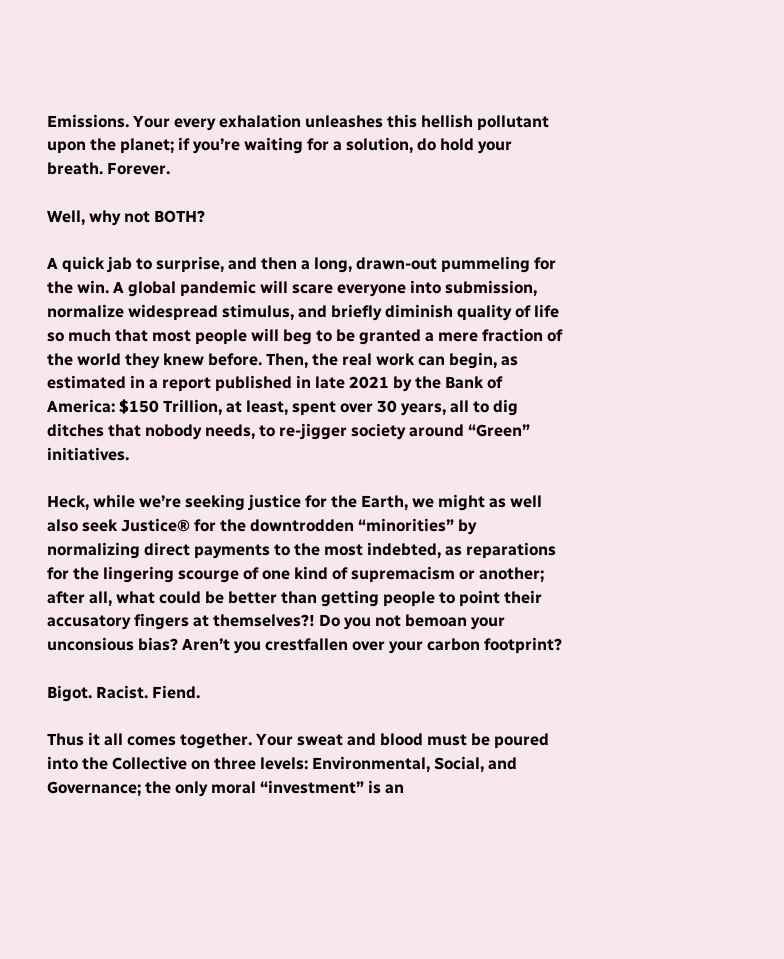Emissions. Your every exhalation unleashes this hellish pollutant upon the planet; if you’re waiting for a solution, do hold your breath. Forever.

Well, why not BOTH?

A quick jab to surprise, and then a long, drawn-out pummeling for the win. A global pandemic will scare everyone into submission, normalize widespread stimulus, and briefly diminish quality of life so much that most people will beg to be granted a mere fraction of the world they knew before. Then, the real work can begin, as estimated in a report published in late 2021 by the Bank of America: $150 Trillion, at least, spent over 30 years, all to dig ditches that nobody needs, to re-jigger society around “Green” initiatives.

Heck, while we’re seeking justice for the Earth, we might as well also seek Justice® for the downtrodden “minorities” by normalizing direct payments to the most indebted, as reparations for the lingering scourge of one kind of supremacism or another; after all, what could be better than getting people to point their accusatory fingers at themselves?! Do you not bemoan your unconsious bias? Aren’t you crestfallen over your carbon footprint?

Bigot. Racist. Fiend.

Thus it all comes together. Your sweat and blood must be poured into the Collective on three levels: Environmental, Social, and Governance; the only moral “investment” is an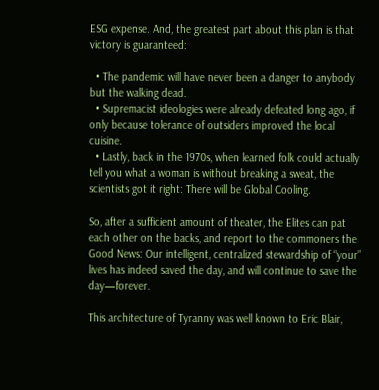ESG expense. And, the greatest part about this plan is that victory is guaranteed:

  • The pandemic will have never been a danger to anybody but the walking dead.
  • Supremacist ideologies were already defeated long ago, if only because tolerance of outsiders improved the local cuisine.
  • Lastly, back in the 1970s, when learned folk could actually tell you what a woman is without breaking a sweat, the scientists got it right: There will be Global Cooling.

So, after a sufficient amount of theater, the Elites can pat each other on the backs, and report to the commoners the Good News: Our intelligent, centralized stewardship of “your” lives has indeed saved the day, and will continue to save the day—forever.

This architecture of Tyranny was well known to Eric Blair,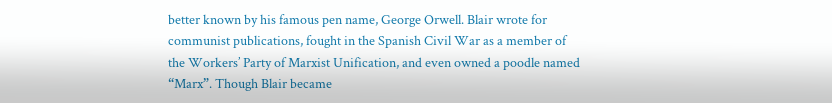better known by his famous pen name, George Orwell. Blair wrote for communist publications, fought in the Spanish Civil War as a member of the Workers’ Party of Marxist Unification, and even owned a poodle named “Marx”. Though Blair became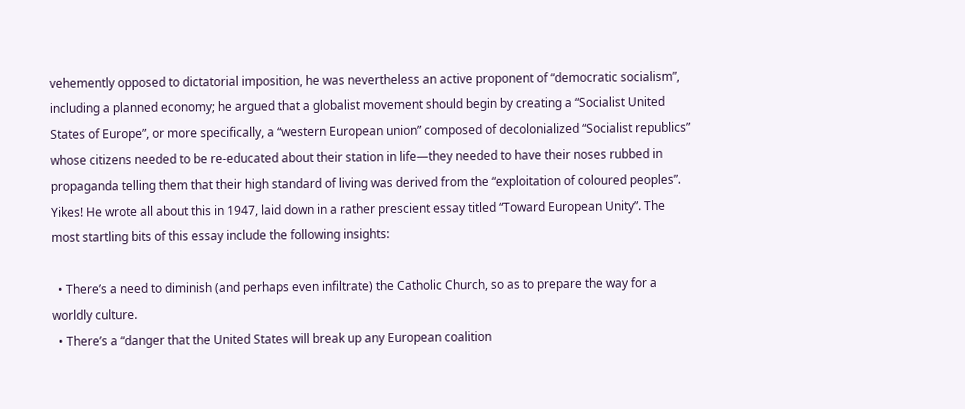vehemently opposed to dictatorial imposition, he was nevertheless an active proponent of “democratic socialism”, including a planned economy; he argued that a globalist movement should begin by creating a “Socialist United States of Europe”, or more specifically, a “western European union” composed of decolonialized “Socialist republics” whose citizens needed to be re-educated about their station in life—they needed to have their noses rubbed in propaganda telling them that their high standard of living was derived from the “exploitation of coloured peoples”. Yikes! He wrote all about this in 1947, laid down in a rather prescient essay titled “Toward European Unity”. The most startling bits of this essay include the following insights:

  • There’s a need to diminish (and perhaps even infiltrate) the Catholic Church, so as to prepare the way for a worldly culture.
  • There’s a “danger that the United States will break up any European coalition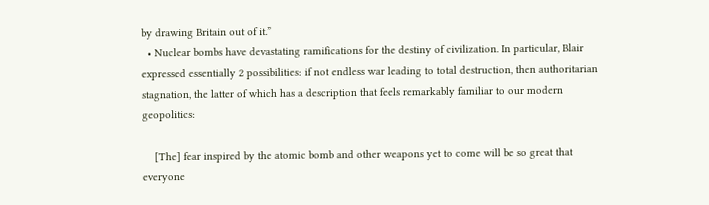by drawing Britain out of it.”
  • Nuclear bombs have devastating ramifications for the destiny of civilization. In particular, Blair expressed essentially 2 possibilities: if not endless war leading to total destruction, then authoritarian stagnation, the latter of which has a description that feels remarkably familiar to our modern geopolitics:

    [The] fear inspired by the atomic bomb and other weapons yet to come will be so great that everyone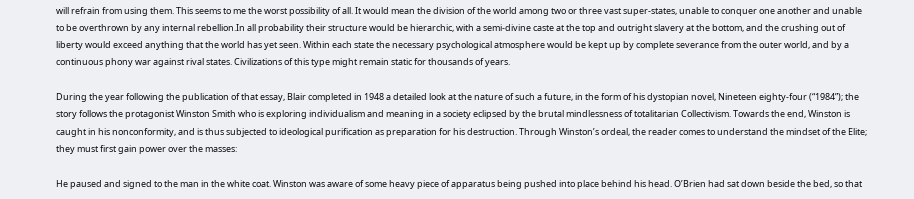will refrain from using them. This seems to me the worst possibility of all. It would mean the division of the world among two or three vast super-states, unable to conquer one another and unable to be overthrown by any internal rebellion.In all probability their structure would be hierarchic, with a semi-divine caste at the top and outright slavery at the bottom, and the crushing out of liberty would exceed anything that the world has yet seen. Within each state the necessary psychological atmosphere would be kept up by complete severance from the outer world, and by a continuous phony war against rival states. Civilizations of this type might remain static for thousands of years.

During the year following the publication of that essay, Blair completed in 1948 a detailed look at the nature of such a future, in the form of his dystopian novel, Nineteen eighty-four (“1984”); the story follows the protagonist Winston Smith who is exploring individualism and meaning in a society eclipsed by the brutal mindlessness of totalitarian Collectivism. Towards the end, Winston is caught in his nonconformity, and is thus subjected to ideological purification as preparation for his destruction. Through Winston’s ordeal, the reader comes to understand the mindset of the Elite; they must first gain power over the masses:

He paused and signed to the man in the white coat. Winston was aware of some heavy piece of apparatus being pushed into place behind his head. O’Brien had sat down beside the bed, so that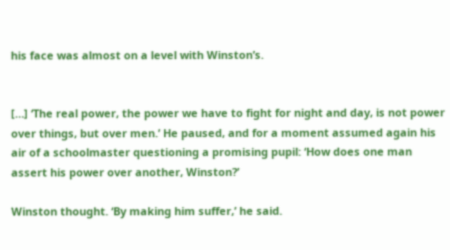his face was almost on a level with Winston’s.


[…] ‘The real power, the power we have to fight for night and day, is not power over things, but over men.’ He paused, and for a moment assumed again his air of a schoolmaster questioning a promising pupil: ‘How does one man assert his power over another, Winston?’

Winston thought. ‘By making him suffer,’ he said.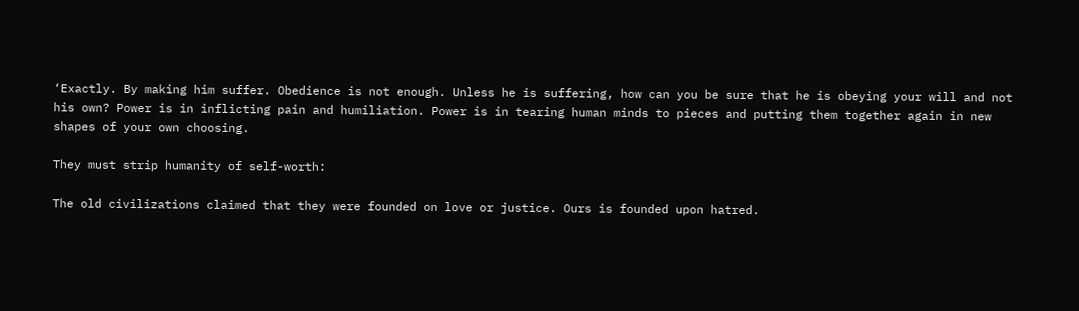‘Exactly. By making him suffer. Obedience is not enough. Unless he is suffering, how can you be sure that he is obeying your will and not his own? Power is in inflicting pain and humiliation. Power is in tearing human minds to pieces and putting them together again in new shapes of your own choosing.

They must strip humanity of self-worth:

The old civilizations claimed that they were founded on love or justice. Ours is founded upon hatred.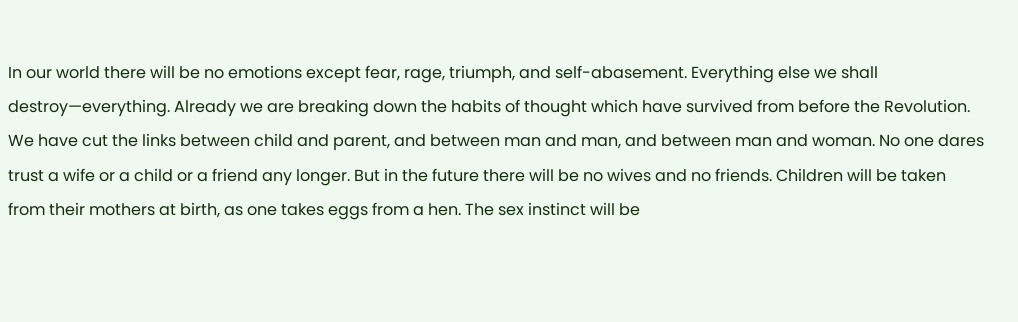In our world there will be no emotions except fear, rage, triumph, and self-abasement. Everything else we shall destroy—everything. Already we are breaking down the habits of thought which have survived from before the Revolution. We have cut the links between child and parent, and between man and man, and between man and woman. No one dares trust a wife or a child or a friend any longer. But in the future there will be no wives and no friends. Children will be taken from their mothers at birth, as one takes eggs from a hen. The sex instinct will be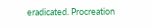eradicated. Procreation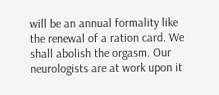will be an annual formality like the renewal of a ration card. We shall abolish the orgasm. Our neurologists are at work upon it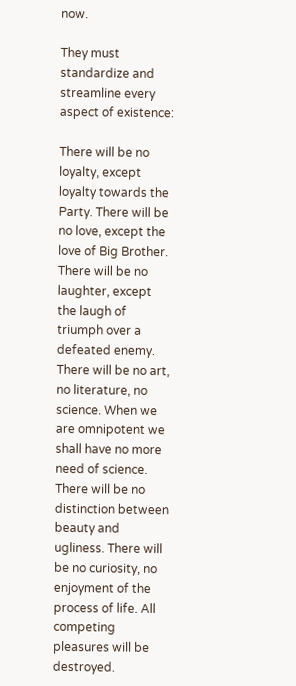now.

They must standardize and streamline every aspect of existence:

There will be no loyalty, except loyalty towards the Party. There will be no love, except the love of Big Brother. There will be no laughter, except the laugh of triumph over a defeated enemy. There will be no art, no literature, no science. When we are omnipotent we shall have no more need of science. There will be no distinction between beauty and ugliness. There will be no curiosity, no enjoyment of the process of life. All competing pleasures will be destroyed.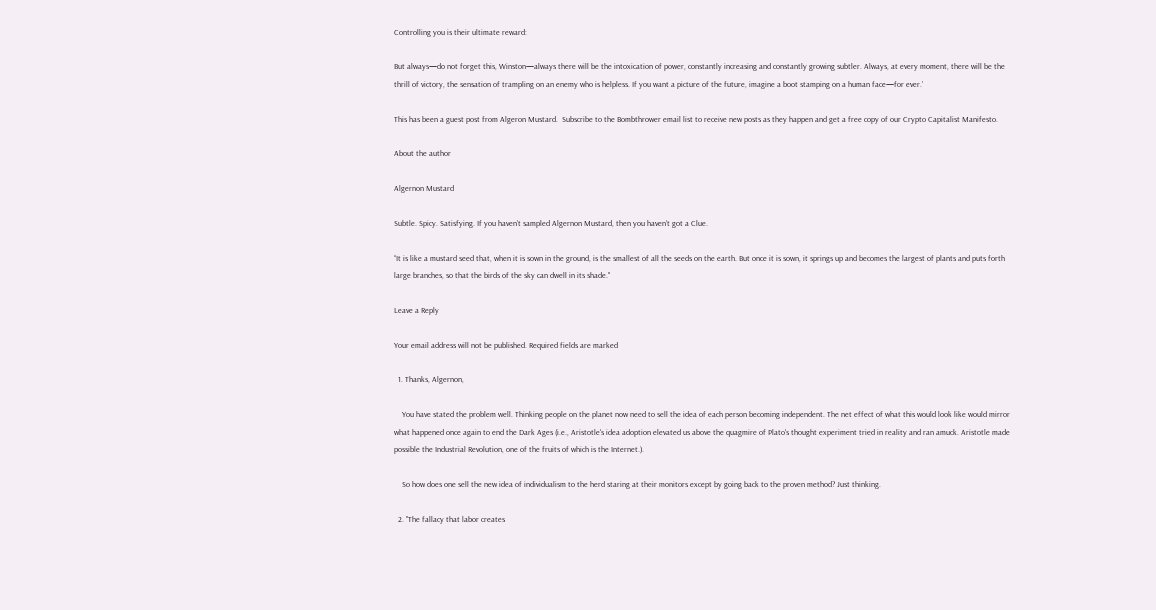Controlling you is their ultimate reward:

But always—do not forget this, Winston—always there will be the intoxication of power, constantly increasing and constantly growing subtler. Always, at every moment, there will be the thrill of victory, the sensation of trampling on an enemy who is helpless. If you want a picture of the future, imagine a boot stamping on a human face—for ever.’

This has been a guest post from Algeron Mustard.  Subscribe to the Bombthrower email list to receive new posts as they happen and get a free copy of our Crypto Capitalist Manifesto.

About the author

Algernon Mustard

Subtle. Spicy. Satisfying. If you haven’t sampled Algernon Mustard, then you haven’t got a Clue.

“It is like a mustard seed that, when it is sown in the ground, is the smallest of all the seeds on the earth. But once it is sown, it springs up and becomes the largest of plants and puts forth large branches, so that the birds of the sky can dwell in its shade."

Leave a Reply

Your email address will not be published. Required fields are marked

  1. Thanks, Algernon,

    You have stated the problem well. Thinking people on the planet now need to sell the idea of each person becoming independent. The net effect of what this would look like would mirror what happened once again to end the Dark Ages (i.e., Aristotle's idea adoption elevated us above the quagmire of Plato's thought experiment tried in reality and ran amuck. Aristotle made possible the Industrial Revolution, one of the fruits of which is the Internet.).

    So how does one sell the new idea of individualism to the herd staring at their monitors except by going back to the proven method? Just thinking.

  2. "The fallacy that labor creates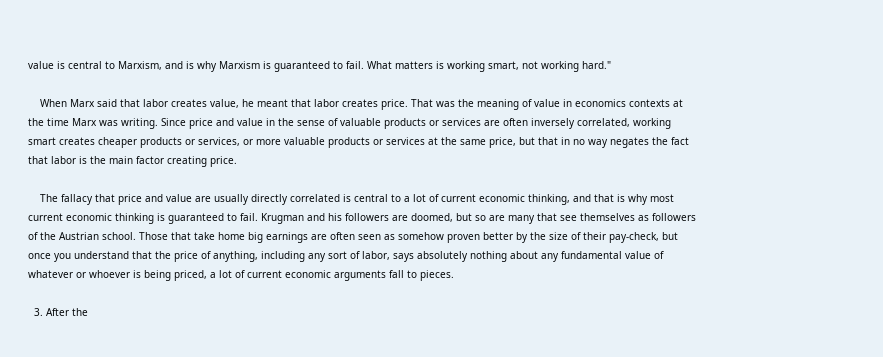value is central to Marxism, and is why Marxism is guaranteed to fail. What matters is working smart, not working hard."

    When Marx said that labor creates value, he meant that labor creates price. That was the meaning of value in economics contexts at the time Marx was writing. Since price and value in the sense of valuable products or services are often inversely correlated, working smart creates cheaper products or services, or more valuable products or services at the same price, but that in no way negates the fact that labor is the main factor creating price.

    The fallacy that price and value are usually directly correlated is central to a lot of current economic thinking, and that is why most current economic thinking is guaranteed to fail. Krugman and his followers are doomed, but so are many that see themselves as followers of the Austrian school. Those that take home big earnings are often seen as somehow proven better by the size of their pay-check, but once you understand that the price of anything, including any sort of labor, says absolutely nothing about any fundamental value of whatever or whoever is being priced, a lot of current economic arguments fall to pieces.

  3. After the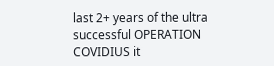last 2+ years of the ultra successful OPERATION COVIDIUS it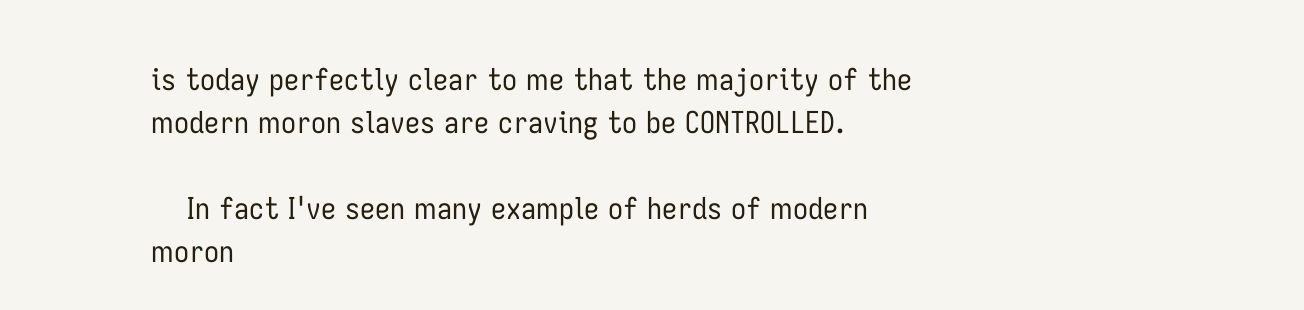is today perfectly clear to me that the majority of the modern moron slaves are craving to be CONTROLLED.

    In fact I've seen many example of herds of modern moron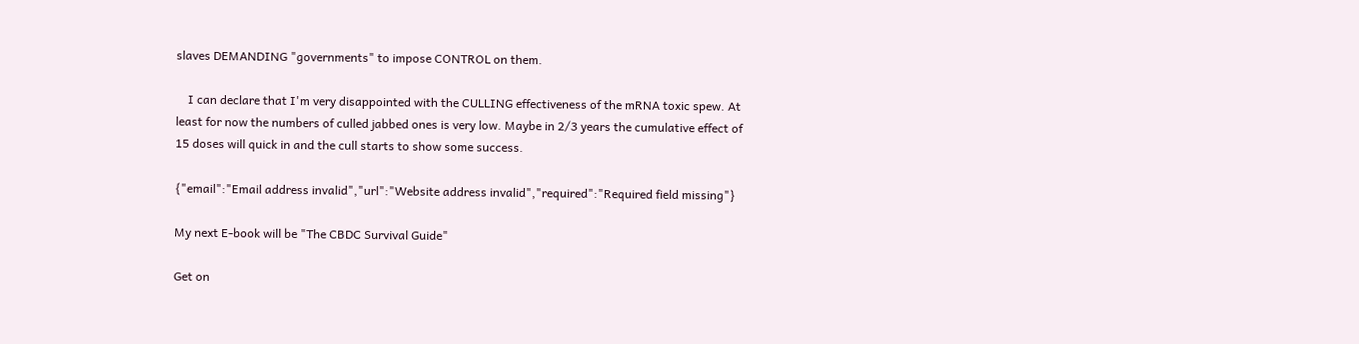slaves DEMANDING "governments" to impose CONTROL on them.

    I can declare that I'm very disappointed with the CULLING effectiveness of the mRNA toxic spew. At least for now the numbers of culled jabbed ones is very low. Maybe in 2/3 years the cumulative effect of 15 doses will quick in and the cull starts to show some success.

{"email":"Email address invalid","url":"Website address invalid","required":"Required field missing"}

My next E-book will be "The CBDC Survival Guide"

Get on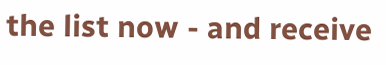the list now - and receive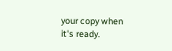your copy when it's ready.